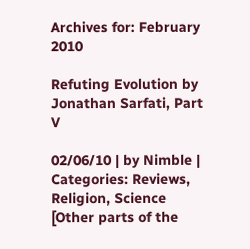Archives for: February 2010

Refuting Evolution by Jonathan Sarfati, Part V

02/06/10 | by Nimble | Categories: Reviews, Religion, Science
[Other parts of the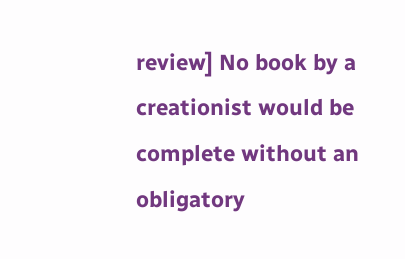review] No book by a creationist would be complete without an obligatory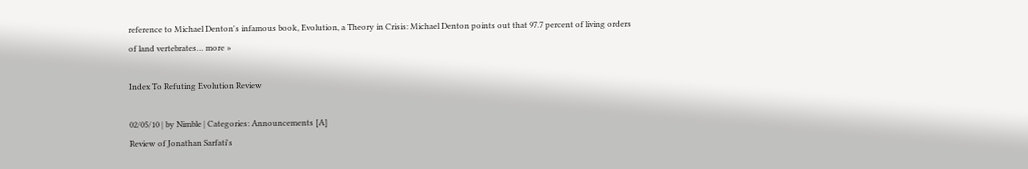reference to Michael Denton's infamous book, Evolution, a Theory in Crisis: Michael Denton points out that 97.7 percent of living orders of land vertebrates… more »

Index To Refuting Evolution Review

02/05/10 | by Nimble | Categories: Announcements [A]
Review of Jonathan Sarfati's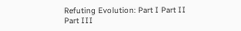Refuting Evolution: Part I Part II Part III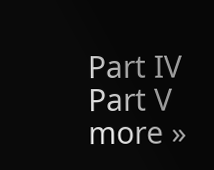Part IV Part V more »